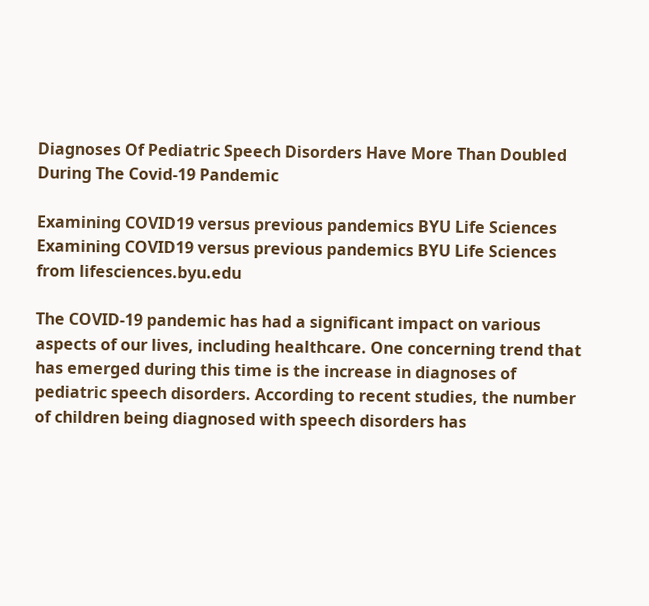Diagnoses Of Pediatric Speech Disorders Have More Than Doubled During The Covid-19 Pandemic

Examining COVID19 versus previous pandemics BYU Life Sciences
Examining COVID19 versus previous pandemics BYU Life Sciences from lifesciences.byu.edu

The COVID-19 pandemic has had a significant impact on various aspects of our lives, including healthcare. One concerning trend that has emerged during this time is the increase in diagnoses of pediatric speech disorders. According to recent studies, the number of children being diagnosed with speech disorders has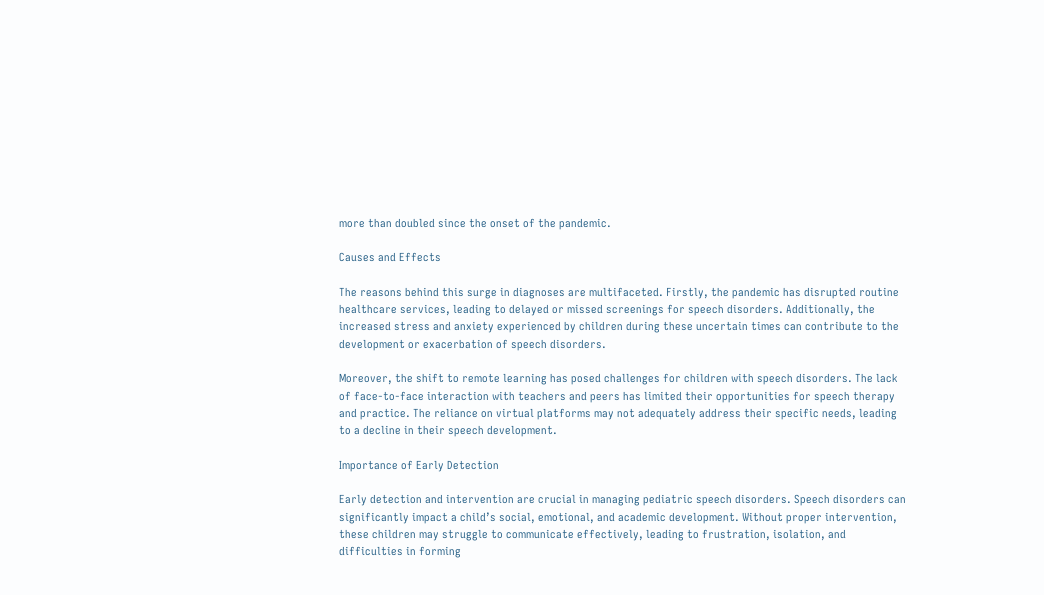more than doubled since the onset of the pandemic.

Causes and Effects

The reasons behind this surge in diagnoses are multifaceted. Firstly, the pandemic has disrupted routine healthcare services, leading to delayed or missed screenings for speech disorders. Additionally, the increased stress and anxiety experienced by children during these uncertain times can contribute to the development or exacerbation of speech disorders.

Moreover, the shift to remote learning has posed challenges for children with speech disorders. The lack of face-to-face interaction with teachers and peers has limited their opportunities for speech therapy and practice. The reliance on virtual platforms may not adequately address their specific needs, leading to a decline in their speech development.

Importance of Early Detection

Early detection and intervention are crucial in managing pediatric speech disorders. Speech disorders can significantly impact a child’s social, emotional, and academic development. Without proper intervention, these children may struggle to communicate effectively, leading to frustration, isolation, and difficulties in forming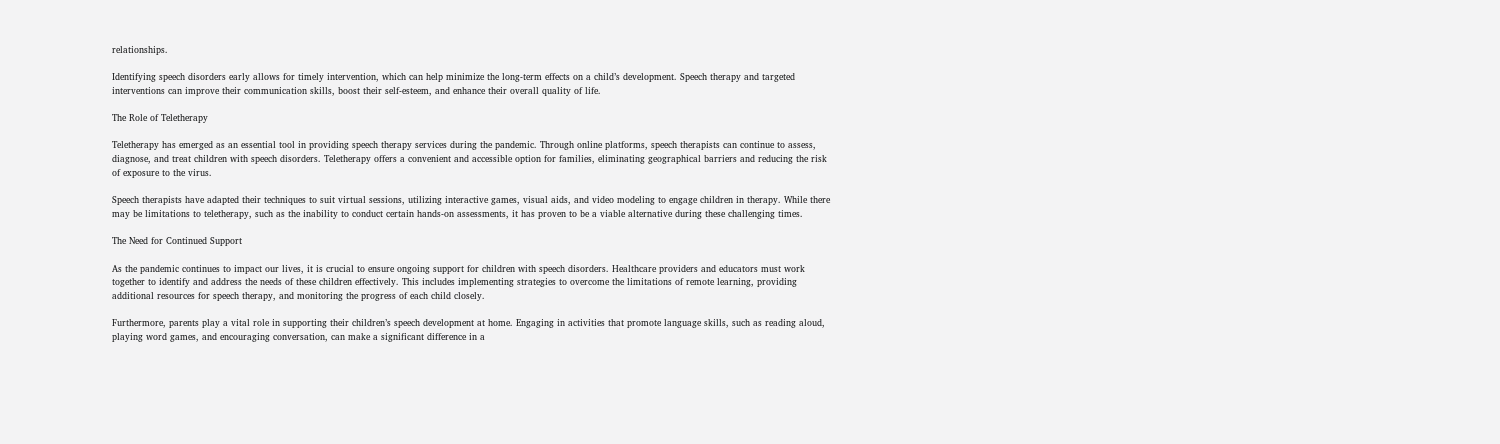relationships.

Identifying speech disorders early allows for timely intervention, which can help minimize the long-term effects on a child’s development. Speech therapy and targeted interventions can improve their communication skills, boost their self-esteem, and enhance their overall quality of life.

The Role of Teletherapy

Teletherapy has emerged as an essential tool in providing speech therapy services during the pandemic. Through online platforms, speech therapists can continue to assess, diagnose, and treat children with speech disorders. Teletherapy offers a convenient and accessible option for families, eliminating geographical barriers and reducing the risk of exposure to the virus.

Speech therapists have adapted their techniques to suit virtual sessions, utilizing interactive games, visual aids, and video modeling to engage children in therapy. While there may be limitations to teletherapy, such as the inability to conduct certain hands-on assessments, it has proven to be a viable alternative during these challenging times.

The Need for Continued Support

As the pandemic continues to impact our lives, it is crucial to ensure ongoing support for children with speech disorders. Healthcare providers and educators must work together to identify and address the needs of these children effectively. This includes implementing strategies to overcome the limitations of remote learning, providing additional resources for speech therapy, and monitoring the progress of each child closely.

Furthermore, parents play a vital role in supporting their children’s speech development at home. Engaging in activities that promote language skills, such as reading aloud, playing word games, and encouraging conversation, can make a significant difference in a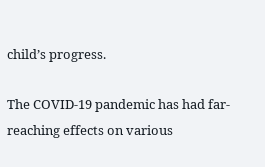child’s progress.

The COVID-19 pandemic has had far-reaching effects on various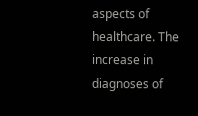aspects of healthcare. The increase in diagnoses of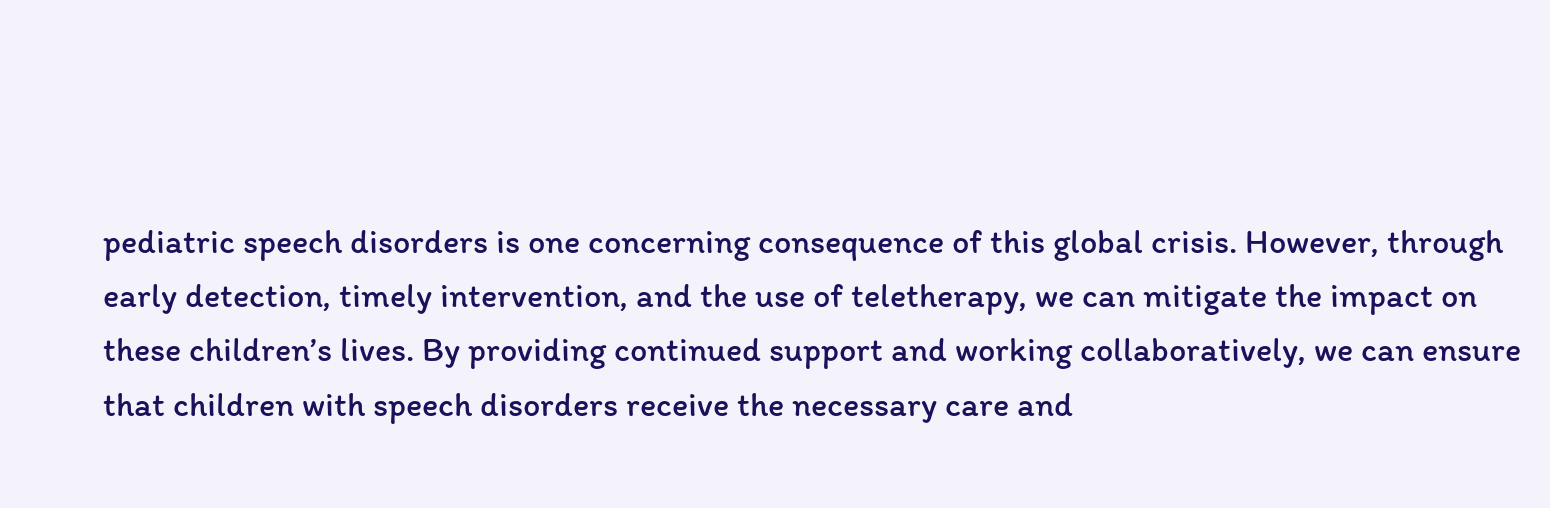pediatric speech disorders is one concerning consequence of this global crisis. However, through early detection, timely intervention, and the use of teletherapy, we can mitigate the impact on these children’s lives. By providing continued support and working collaboratively, we can ensure that children with speech disorders receive the necessary care and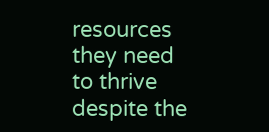resources they need to thrive despite the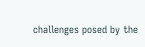challenges posed by the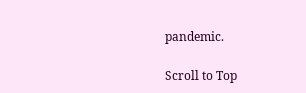pandemic.

Scroll to Top